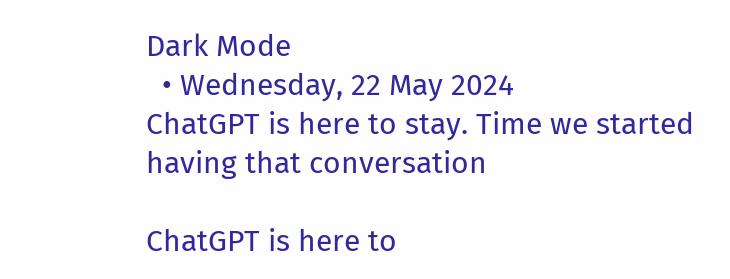Dark Mode
  • Wednesday, 22 May 2024
ChatGPT is here to stay. Time we started having that conversation

ChatGPT is here to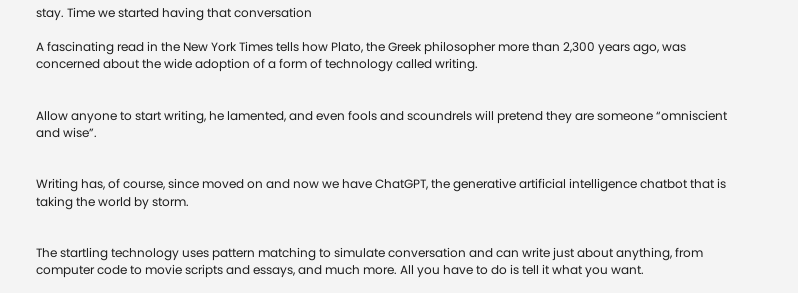stay. Time we started having that conversation

A fascinating read in the New York Times tells how Plato, the Greek philosopher more than 2,300 years ago, was concerned about the wide adoption of a form of technology called writing.


Allow anyone to start writing, he lamented, and even fools and scoundrels will pretend they are someone “omniscient and wise”.


Writing has, of course, since moved on and now we have ChatGPT, the generative artificial intelligence chatbot that is taking the world by storm.


The startling technology uses pattern matching to simulate conversation and can write just about anything, from computer code to movie scripts and essays, and much more. All you have to do is tell it what you want.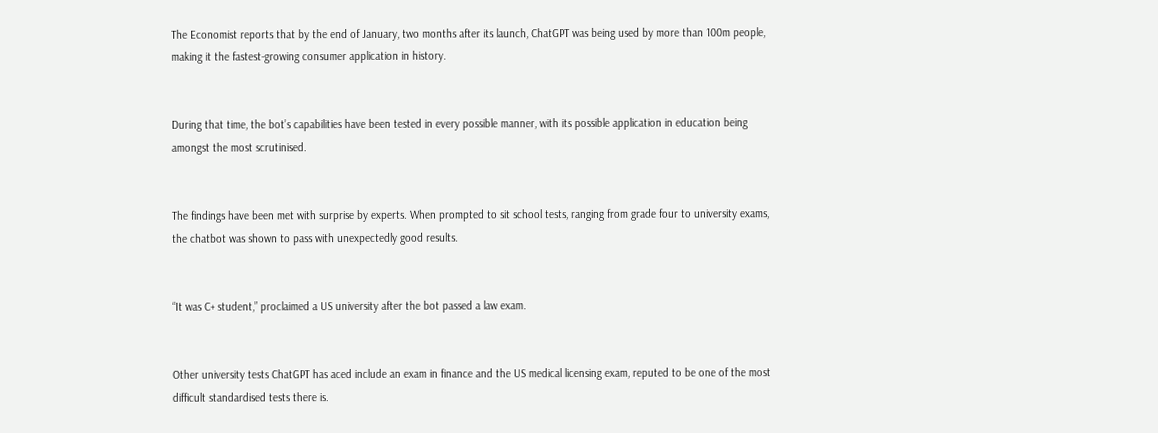The Economist reports that by the end of January, two months after its launch, ChatGPT was being used by more than 100m people, making it the fastest-growing consumer application in history.


During that time, the bot’s capabilities have been tested in every possible manner, with its possible application in education being amongst the most scrutinised.


The findings have been met with surprise by experts. When prompted to sit school tests, ranging from grade four to university exams, the chatbot was shown to pass with unexpectedly good results.


“It was C+ student,” proclaimed a US university after the bot passed a law exam.


Other university tests ChatGPT has aced include an exam in finance and the US medical licensing exam, reputed to be one of the most difficult standardised tests there is.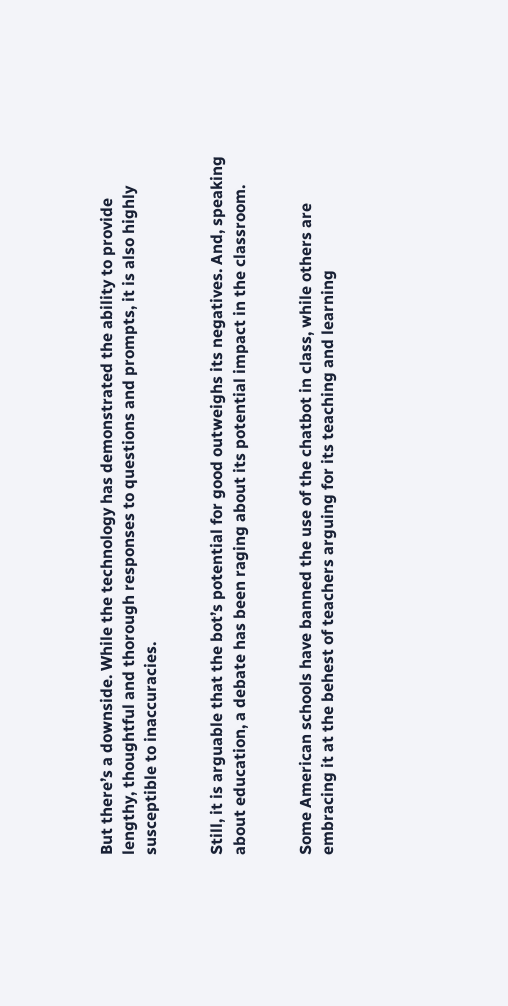But there’s a downside. While the technology has demonstrated the ability to provide lengthy, thoughtful and thorough responses to questions and prompts, it is also highly susceptible to inaccuracies.


Still, it is arguable that the bot’s potential for good outweighs its negatives. And, speaking about education, a debate has been raging about its potential impact in the classroom.


Some American schools have banned the use of the chatbot in class, while others are embracing it at the behest of teachers arguing for its teaching and learning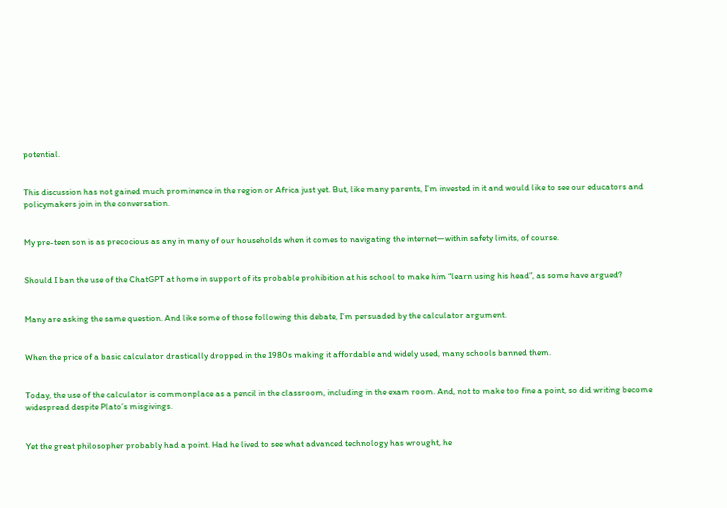potential.


This discussion has not gained much prominence in the region or Africa just yet. But, like many parents, I’m invested in it and would like to see our educators and policymakers join in the conversation.


My pre-teen son is as precocious as any in many of our households when it comes to navigating the internet—within safety limits, of course.


Should I ban the use of the ChatGPT at home in support of its probable prohibition at his school to make him “learn using his head”, as some have argued?


Many are asking the same question. And like some of those following this debate, I’m persuaded by the calculator argument.


When the price of a basic calculator drastically dropped in the 1980s making it affordable and widely used, many schools banned them.


Today, the use of the calculator is commonplace as a pencil in the classroom, including in the exam room. And, not to make too fine a point, so did writing become widespread despite Plato’s misgivings.


Yet the great philosopher probably had a point. Had he lived to see what advanced technology has wrought, he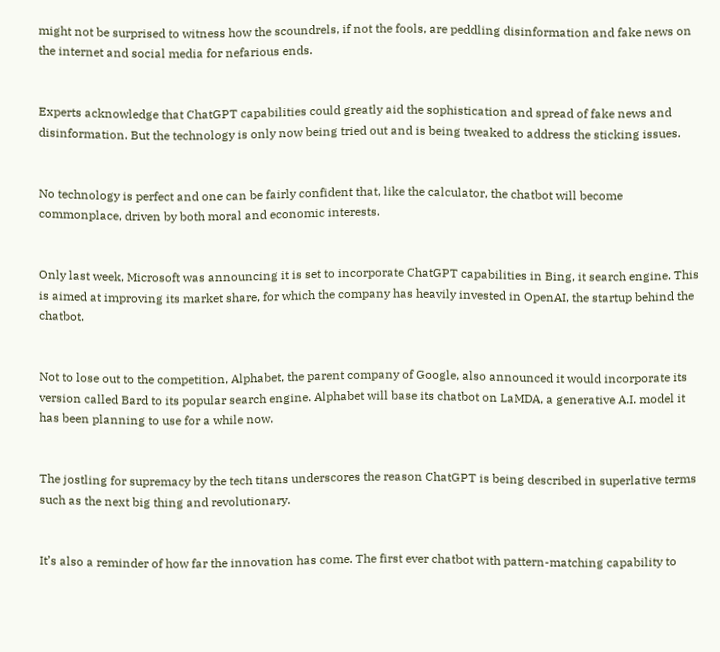might not be surprised to witness how the scoundrels, if not the fools, are peddling disinformation and fake news on the internet and social media for nefarious ends.


Experts acknowledge that ChatGPT capabilities could greatly aid the sophistication and spread of fake news and disinformation. But the technology is only now being tried out and is being tweaked to address the sticking issues.


No technology is perfect and one can be fairly confident that, like the calculator, the chatbot will become commonplace, driven by both moral and economic interests.


Only last week, Microsoft was announcing it is set to incorporate ChatGPT capabilities in Bing, it search engine. This is aimed at improving its market share, for which the company has heavily invested in OpenAI, the startup behind the chatbot.


Not to lose out to the competition, Alphabet, the parent company of Google, also announced it would incorporate its version called Bard to its popular search engine. Alphabet will base its chatbot on LaMDA, a generative A.I. model it has been planning to use for a while now.


The jostling for supremacy by the tech titans underscores the reason ChatGPT is being described in superlative terms such as the next big thing and revolutionary.


It’s also a reminder of how far the innovation has come. The first ever chatbot with pattern-matching capability to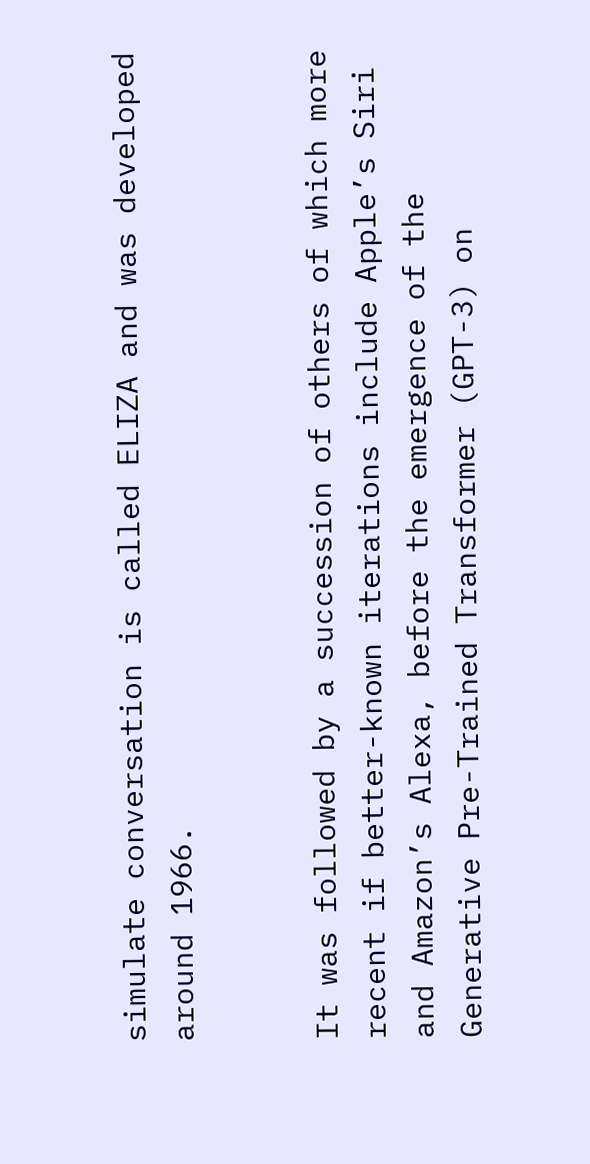simulate conversation is called ELIZA and was developed around 1966.


It was followed by a succession of others of which more recent if better-known iterations include Apple’s Siri and Amazon’s Alexa, before the emergence of the Generative Pre-Trained Transformer (GPT-3) on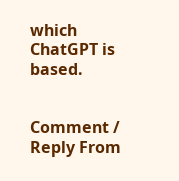which ChatGPT is based.


Comment / Reply From